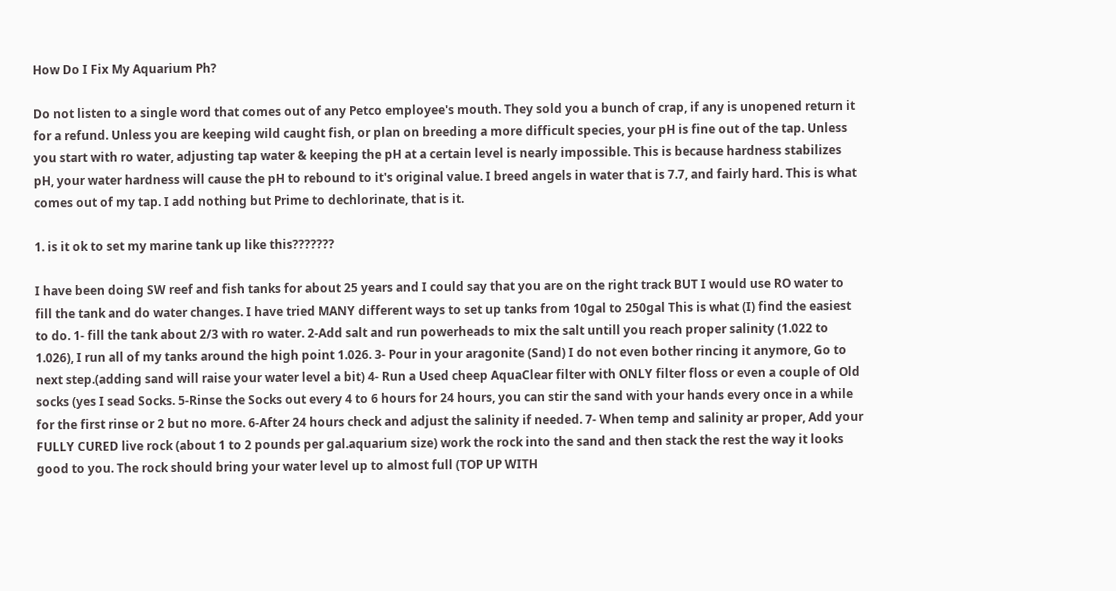How Do I Fix My Aquarium Ph?

Do not listen to a single word that comes out of any Petco employee's mouth. They sold you a bunch of crap, if any is unopened return it for a refund. Unless you are keeping wild caught fish, or plan on breeding a more difficult species, your pH is fine out of the tap. Unless you start with ro water, adjusting tap water & keeping the pH at a certain level is nearly impossible. This is because hardness stabilizes pH, your water hardness will cause the pH to rebound to it's original value. I breed angels in water that is 7.7, and fairly hard. This is what comes out of my tap. I add nothing but Prime to dechlorinate, that is it.

1. is it ok to set my marine tank up like this???????

I have been doing SW reef and fish tanks for about 25 years and I could say that you are on the right track BUT I would use RO water to fill the tank and do water changes. I have tried MANY different ways to set up tanks from 10gal to 250gal This is what (I) find the easiest to do. 1- fill the tank about 2/3 with ro water. 2-Add salt and run powerheads to mix the salt untill you reach proper salinity (1.022 to 1.026), I run all of my tanks around the high point 1.026. 3- Pour in your aragonite (Sand) I do not even bother rincing it anymore, Go to next step.(adding sand will raise your water level a bit) 4- Run a Used cheep AquaClear filter with ONLY filter floss or even a couple of Old socks (yes I sead Socks. 5-Rinse the Socks out every 4 to 6 hours for 24 hours, you can stir the sand with your hands every once in a while for the first rinse or 2 but no more. 6-After 24 hours check and adjust the salinity if needed. 7- When temp and salinity ar proper, Add your FULLY CURED live rock (about 1 to 2 pounds per gal.aquarium size) work the rock into the sand and then stack the rest the way it looks good to you. The rock should bring your water level up to almost full (TOP UP WITH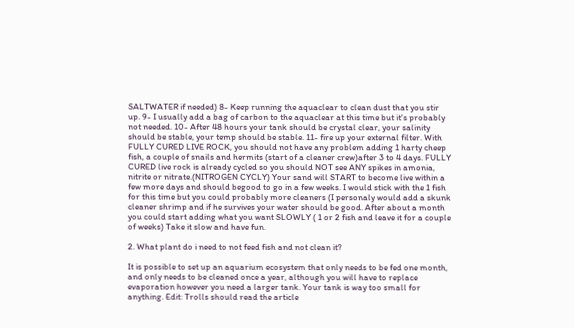SALTWATER if needed) 8- Keep running the aquaclear to clean dust that you stir up. 9- I usually add a bag of carbon to the aquaclear at this time but it's probably not needed. 10- After 48 hours your tank should be crystal clear, your salinity should be stable, your temp should be stable. 11- fire up your external filter. With FULLY CURED LIVE ROCK, you should not have any problem adding 1 harty cheep fish, a couple of snails and hermits (start of a cleaner crew)after 3 to 4 days. FULLY CURED live rock is already cycled so you should NOT see ANY spikes in amonia, nitrite or nitrate.(NITROGEN CYCLY) Your sand will START to become live within a few more days and should begood to go in a few weeks. I would stick with the 1 fish for this time but you could probably more cleaners (I personaly would add a skunk cleaner shrimp and if he survives your water should be good. After about a month you could start adding what you want SLOWLY ( 1 or 2 fish and leave it for a couple of weeks) Take it slow and have fun.

2. What plant do i need to not feed fish and not clean it?

It is possible to set up an aquarium ecosystem that only needs to be fed one month, and only needs to be cleaned once a year, although you will have to replace evaporation however you need a larger tank. Your tank is way too small for anything. Edit: Trolls should read the article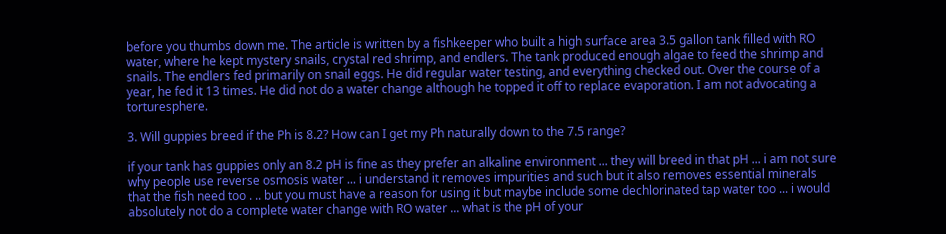before you thumbs down me. The article is written by a fishkeeper who built a high surface area 3.5 gallon tank filled with RO water, where he kept mystery snails, crystal red shrimp, and endlers. The tank produced enough algae to feed the shrimp and snails. The endlers fed primarily on snail eggs. He did regular water testing, and everything checked out. Over the course of a year, he fed it 13 times. He did not do a water change although he topped it off to replace evaporation. I am not advocating a torturesphere.

3. Will guppies breed if the Ph is 8.2? How can I get my Ph naturally down to the 7.5 range?

if your tank has guppies only an 8.2 pH is fine as they prefer an alkaline environment ... they will breed in that pH ... i am not sure why people use reverse osmosis water ... i understand it removes impurities and such but it also removes essential minerals that the fish need too . .. but you must have a reason for using it but maybe include some dechlorinated tap water too ... i would absolutely not do a complete water change with RO water ... what is the pH of your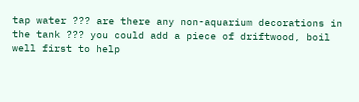tap water ??? are there any non-aquarium decorations in the tank ??? you could add a piece of driftwood, boil well first to help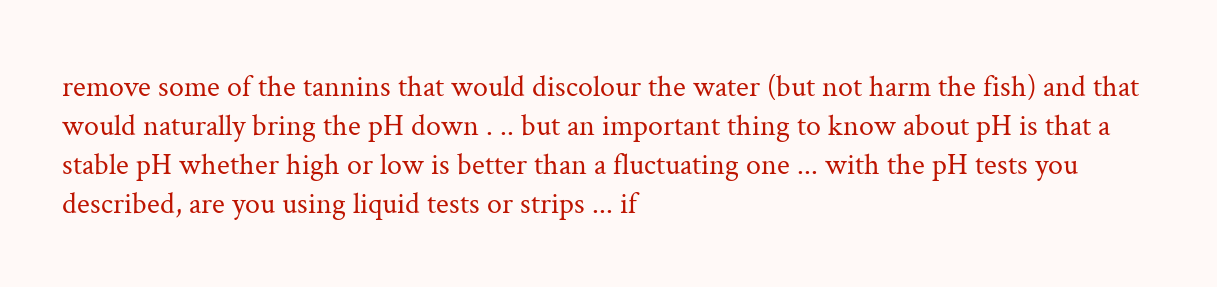remove some of the tannins that would discolour the water (but not harm the fish) and that would naturally bring the pH down . .. but an important thing to know about pH is that a stable pH whether high or low is better than a fluctuating one ... with the pH tests you described, are you using liquid tests or strips ... if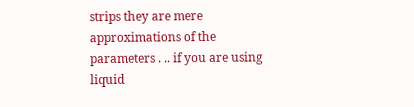strips they are mere approximations of the parameters . .. if you are using liquid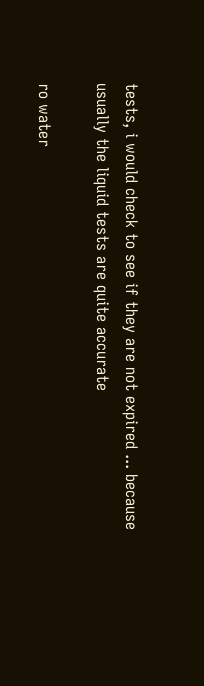tests, i would check to see if they are not expired ... because usually the liquid tests are quite accurate

ro water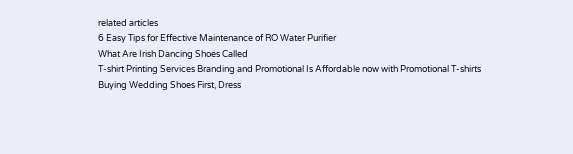related articles
6 Easy Tips for Effective Maintenance of RO Water Purifier
What Are Irish Dancing Shoes Called
T-shirt Printing Services Branding and Promotional Is Affordable now with Promotional T-shirts
Buying Wedding Shoes First, Dress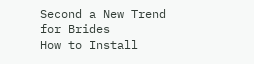Second a New Trend for Brides
How to Install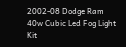2002-08 Dodge Ram 40w Cubic Led Fog Light Kit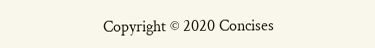Copyright © 2020 Concises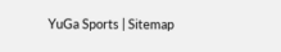YuGa Sports | Sitemap